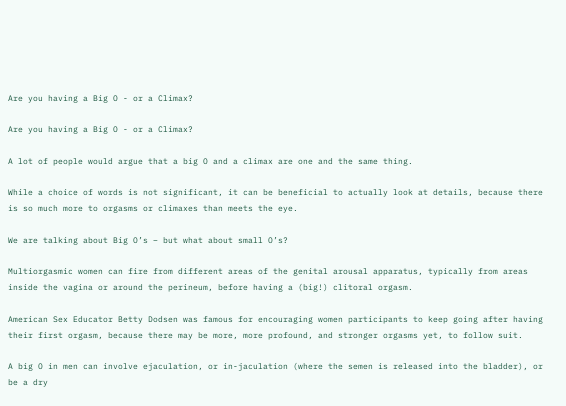Are you having a Big O - or a Climax?

Are you having a Big O - or a Climax?

A lot of people would argue that a big O and a climax are one and the same thing.

While a choice of words is not significant, it can be beneficial to actually look at details, because there is so much more to orgasms or climaxes than meets the eye.

We are talking about Big O’s – but what about small O’s?

Multiorgasmic women can fire from different areas of the genital arousal apparatus, typically from areas inside the vagina or around the perineum, before having a (big!) clitoral orgasm.

American Sex Educator Betty Dodsen was famous for encouraging women participants to keep going after having their first orgasm, because there may be more, more profound, and stronger orgasms yet, to follow suit.

A big O in men can involve ejaculation, or in-jaculation (where the semen is released into the bladder), or be a dry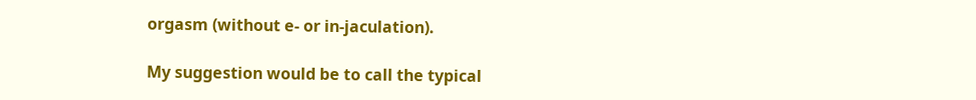orgasm (without e- or in-jaculation).

My suggestion would be to call the typical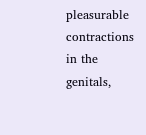pleasurable contractions in the genitals,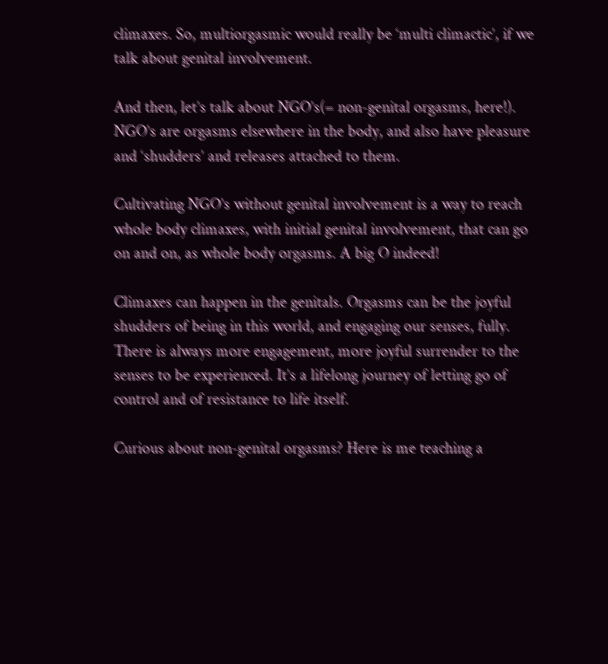climaxes. So, multiorgasmic would really be ‘multi climactic’, if we talk about genital involvement.

And then, let’s talk about NGO’s(= non-genital orgasms, here!). NGO’s are orgasms elsewhere in the body, and also have pleasure and ‘shudders’ and releases attached to them.

Cultivating NGO’s without genital involvement is a way to reach whole body climaxes, with initial genital involvement, that can go on and on, as whole body orgasms. A big O indeed!

Climaxes can happen in the genitals. Orgasms can be the joyful shudders of being in this world, and engaging our senses, fully. There is always more engagement, more joyful surrender to the senses to be experienced. It’s a lifelong journey of letting go of control and of resistance to life itself.

Curious about non-genital orgasms? Here is me teaching a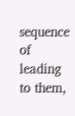sequence of leading to them,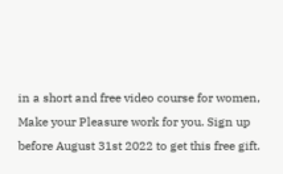in a short and free video course for women, Make your Pleasure work for you. Sign up before August 31st 2022 to get this free gift.